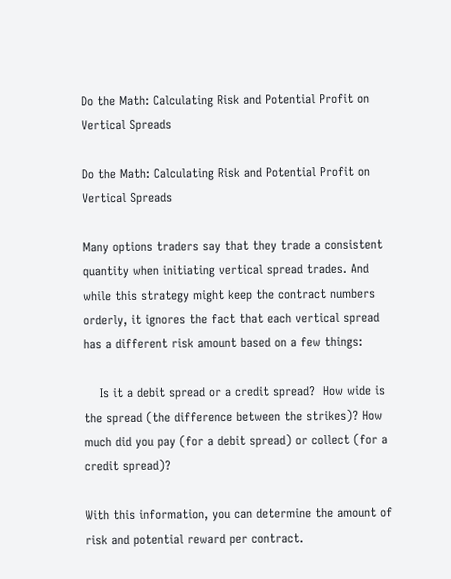Do the Math: Calculating Risk and Potential Profit on Vertical Spreads

Do the Math: Calculating Risk and Potential Profit on Vertical Spreads

Many options traders say that they trade a consistent quantity when initiating vertical spread trades. And while this strategy might keep the contract numbers orderly, it ignores the fact that each vertical spread has a different risk amount based on a few things:

    Is it a debit spread or a credit spread?  How wide is the spread (the difference between the strikes)? How much did you pay (for a debit spread) or collect (for a credit spread)?

With this information, you can determine the amount of risk and potential reward per contract.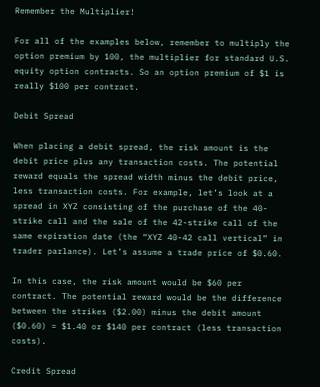Remember the Multiplier!

For all of the examples below, remember to multiply the option premium by 100, the multiplier for standard U.S. equity option contracts. So an option premium of $1 is really $100 per contract.

Debit Spread

When placing a debit spread, the risk amount is the debit price plus any transaction costs. The potential reward equals the spread width minus the debit price, less transaction costs. For example, let’s look at a spread in XYZ consisting of the purchase of the 40-strike call and the sale of the 42-strike call of the same expiration date (the “XYZ 40-42 call vertical” in trader parlance). Let’s assume a trade price of $0.60.

In this case, the risk amount would be $60 per contract. The potential reward would be the difference between the strikes ($2.00) minus the debit amount ($0.60) = $1.40 or $140 per contract (less transaction costs).

Credit Spread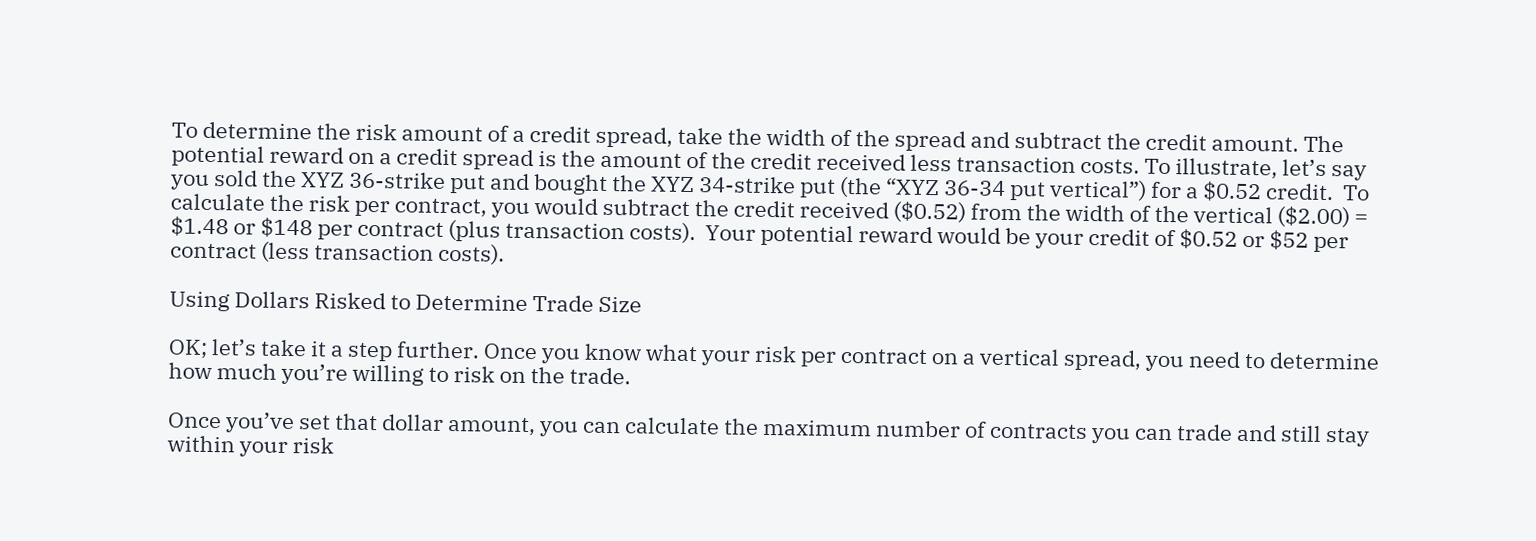To determine the risk amount of a credit spread, take the width of the spread and subtract the credit amount. The potential reward on a credit spread is the amount of the credit received less transaction costs. To illustrate, let’s say you sold the XYZ 36-strike put and bought the XYZ 34-strike put (the “XYZ 36-34 put vertical”) for a $0.52 credit.  To calculate the risk per contract, you would subtract the credit received ($0.52) from the width of the vertical ($2.00) = $1.48 or $148 per contract (plus transaction costs).  Your potential reward would be your credit of $0.52 or $52 per contract (less transaction costs).

Using Dollars Risked to Determine Trade Size

OK; let’s take it a step further. Once you know what your risk per contract on a vertical spread, you need to determine how much you’re willing to risk on the trade.

Once you’ve set that dollar amount, you can calculate the maximum number of contracts you can trade and still stay within your risk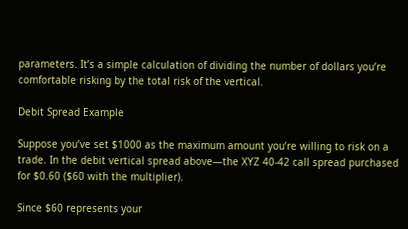parameters. It’s a simple calculation of dividing the number of dollars you’re comfortable risking by the total risk of the vertical.

Debit Spread Example

Suppose you’ve set $1000 as the maximum amount you’re willing to risk on a trade. In the debit vertical spread above—the XYZ 40-42 call spread purchased for $0.60 ($60 with the multiplier).

Since $60 represents your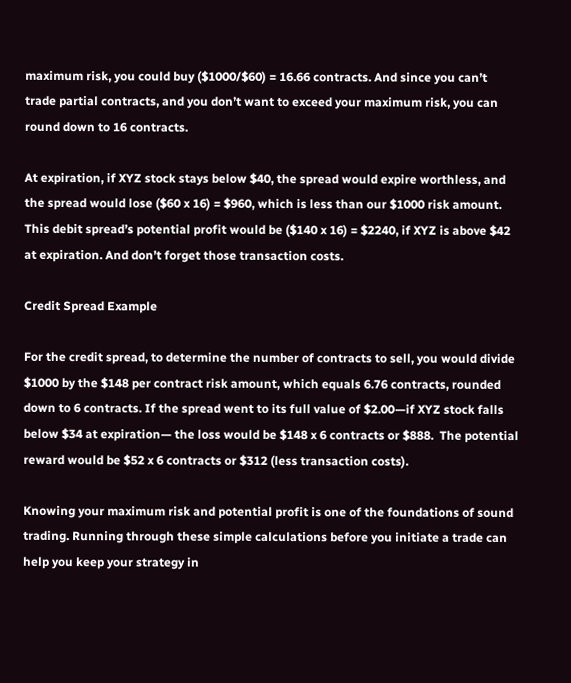maximum risk, you could buy ($1000/$60) = 16.66 contracts. And since you can’t trade partial contracts, and you don’t want to exceed your maximum risk, you can round down to 16 contracts.

At expiration, if XYZ stock stays below $40, the spread would expire worthless, and the spread would lose ($60 x 16) = $960, which is less than our $1000 risk amount. This debit spread’s potential profit would be ($140 x 16) = $2240, if XYZ is above $42 at expiration. And don’t forget those transaction costs.

Credit Spread Example

For the credit spread, to determine the number of contracts to sell, you would divide $1000 by the $148 per contract risk amount, which equals 6.76 contracts, rounded down to 6 contracts. If the spread went to its full value of $2.00—if XYZ stock falls below $34 at expiration— the loss would be $148 x 6 contracts or $888.  The potential reward would be $52 x 6 contracts or $312 (less transaction costs).

Knowing your maximum risk and potential profit is one of the foundations of sound trading. Running through these simple calculations before you initiate a trade can help you keep your strategy in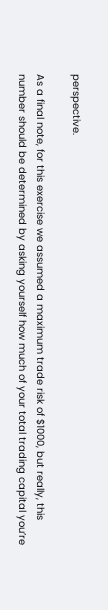perspective.

As a final note, for this exercise we assumed a maximum trade risk of $1000, but really, this number should be determined by asking yourself how much of your total trading capital you’re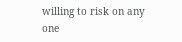willing to risk on any one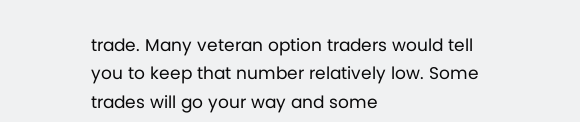trade. Many veteran option traders would tell you to keep that number relatively low. Some trades will go your way and some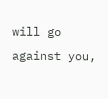will go against you,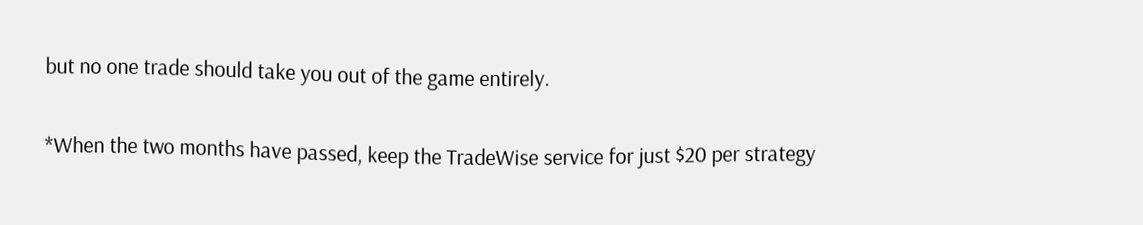but no one trade should take you out of the game entirely.

*When the two months have passed, keep the TradeWise service for just $20 per strategy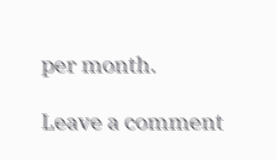per month.

Leave a comment